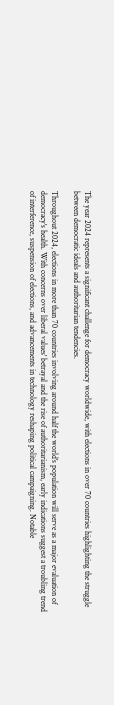The year 2024 represents a significant challenge for democracy worldwide, with elections in over 70 countries highlighting the struggle between democratic ideals and authoritarian tendencies.

Throughout 2024, elections in more than 70 countries involving around half the world's population will serve as a major evaluation of democracy's health. With concerns over liberal values' betrayal and the rise of authoritarianism, early indications suggest a troubling trend of interference, suspension of elections, and advancements in technology reshaping political campaigning. Notable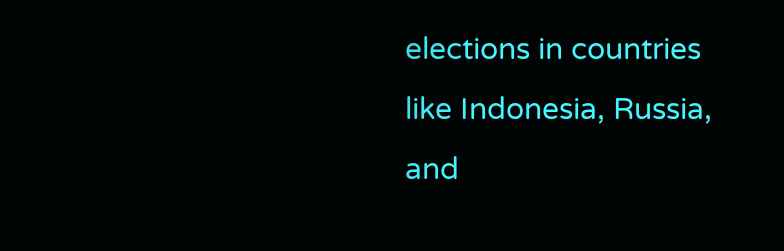elections in countries like Indonesia, Russia, and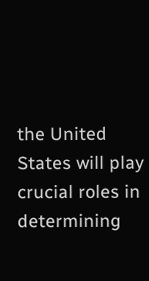the United States will play crucial roles in determining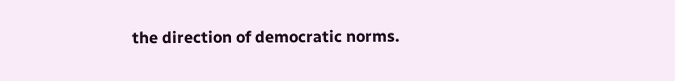the direction of democratic norms.